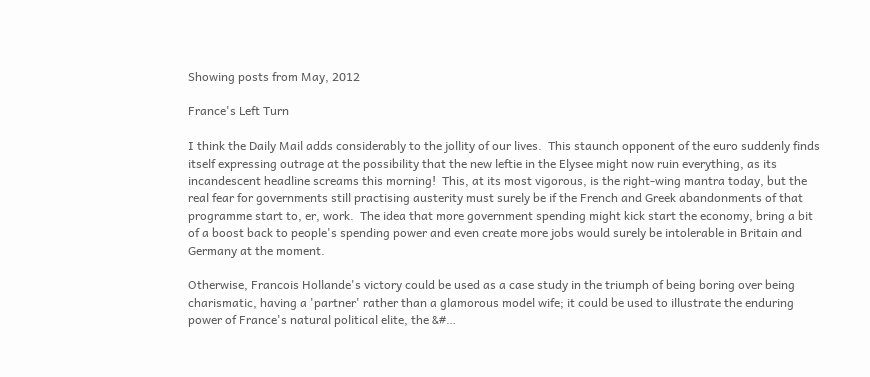Showing posts from May, 2012

France's Left Turn

I think the Daily Mail adds considerably to the jollity of our lives.  This staunch opponent of the euro suddenly finds itself expressing outrage at the possibility that the new leftie in the Elysee might now ruin everything, as its incandescent headline screams this morning!  This, at its most vigorous, is the right-wing mantra today, but the real fear for governments still practising austerity must surely be if the French and Greek abandonments of that programme start to, er, work.  The idea that more government spending might kick start the economy, bring a bit of a boost back to people's spending power and even create more jobs would surely be intolerable in Britain and Germany at the moment.

Otherwise, Francois Hollande's victory could be used as a case study in the triumph of being boring over being charismatic, having a 'partner' rather than a glamorous model wife; it could be used to illustrate the enduring power of France's natural political elite, the &#…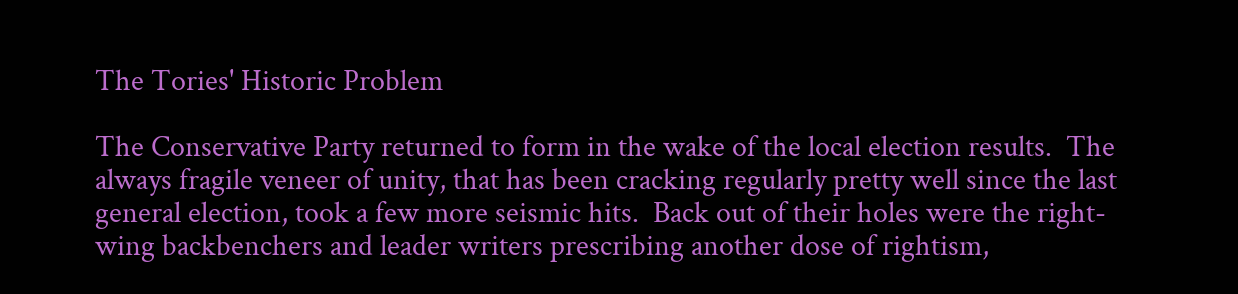The Tories' Historic Problem

The Conservative Party returned to form in the wake of the local election results.  The always fragile veneer of unity, that has been cracking regularly pretty well since the last general election, took a few more seismic hits.  Back out of their holes were the right-wing backbenchers and leader writers prescribing another dose of rightism,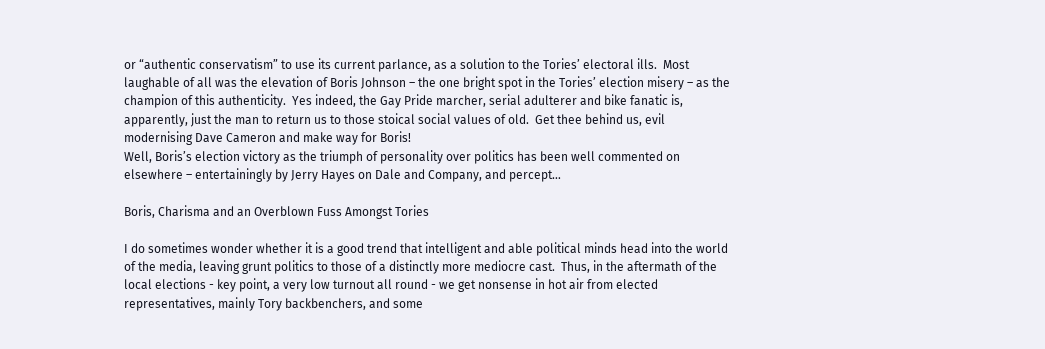or “authentic conservatism” to use its current parlance, as a solution to the Tories’ electoral ills.  Most laughable of all was the elevation of Boris Johnson – the one bright spot in the Tories’ election misery – as the champion of this authenticity.  Yes indeed, the Gay Pride marcher, serial adulterer and bike fanatic is, apparently, just the man to return us to those stoical social values of old.  Get thee behind us, evil modernising Dave Cameron and make way for Boris!
Well, Boris’s election victory as the triumph of personality over politics has been well commented on elsewhere – entertainingly by Jerry Hayes on Dale and Company, and percept…

Boris, Charisma and an Overblown Fuss Amongst Tories

I do sometimes wonder whether it is a good trend that intelligent and able political minds head into the world of the media, leaving grunt politics to those of a distinctly more mediocre cast.  Thus, in the aftermath of the local elections - key point, a very low turnout all round - we get nonsense in hot air from elected representatives, mainly Tory backbenchers, and some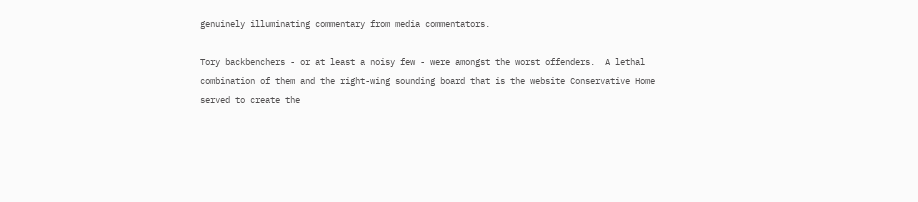genuinely illuminating commentary from media commentators.

Tory backbenchers - or at least a noisy few - were amongst the worst offenders.  A lethal combination of them and the right-wing sounding board that is the website Conservative Home served to create the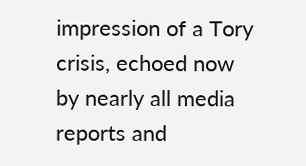impression of a Tory crisis, echoed now by nearly all media reports and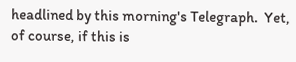headlined by this morning's Telegraph.  Yet, of course, if this is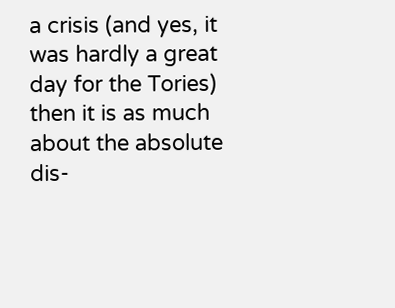a crisis (and yes, it was hardly a great day for the Tories) then it is as much about the absolute dis-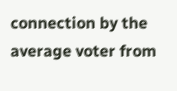connection by the average voter from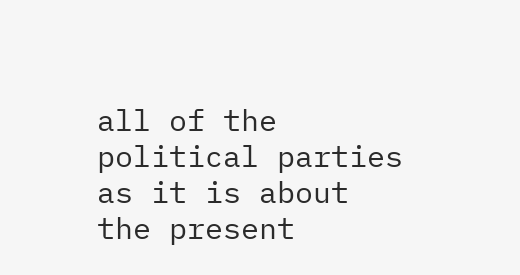all of the political parties as it is about the present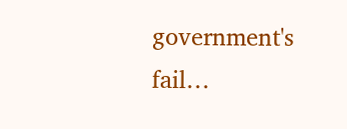government's fail…